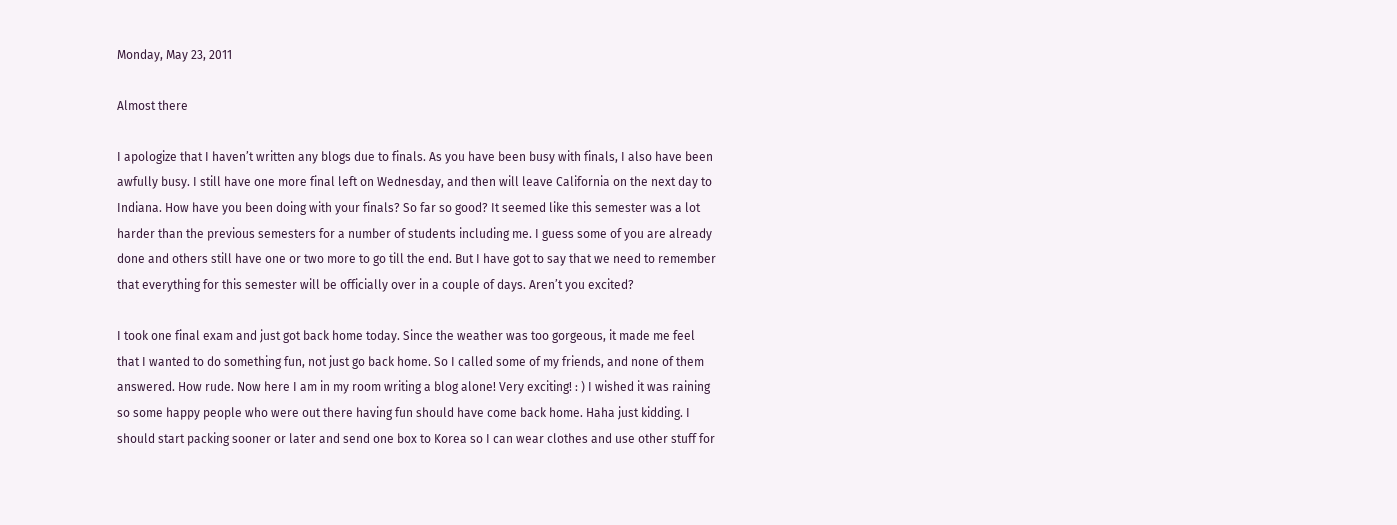Monday, May 23, 2011

Almost there

I apologize that I haven’t written any blogs due to finals. As you have been busy with finals, I also have been awfully busy. I still have one more final left on Wednesday, and then will leave California on the next day to Indiana. How have you been doing with your finals? So far so good? It seemed like this semester was a lot harder than the previous semesters for a number of students including me. I guess some of you are already done and others still have one or two more to go till the end. But I have got to say that we need to remember that everything for this semester will be officially over in a couple of days. Aren’t you excited?

I took one final exam and just got back home today. Since the weather was too gorgeous, it made me feel that I wanted to do something fun, not just go back home. So I called some of my friends, and none of them answered. How rude. Now here I am in my room writing a blog alone! Very exciting! : ) I wished it was raining so some happy people who were out there having fun should have come back home. Haha just kidding. I should start packing sooner or later and send one box to Korea so I can wear clothes and use other stuff for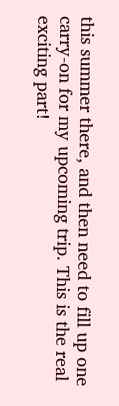this summer there, and then need to fill up one carry-on for my upcoming trip. This is the real exciting part!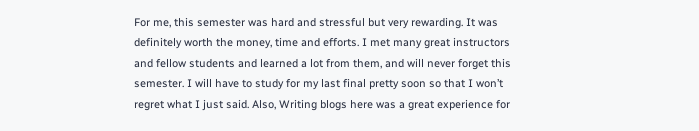For me, this semester was hard and stressful but very rewarding. It was definitely worth the money, time and efforts. I met many great instructors and fellow students and learned a lot from them, and will never forget this semester. I will have to study for my last final pretty soon so that I won’t regret what I just said. Also, Writing blogs here was a great experience for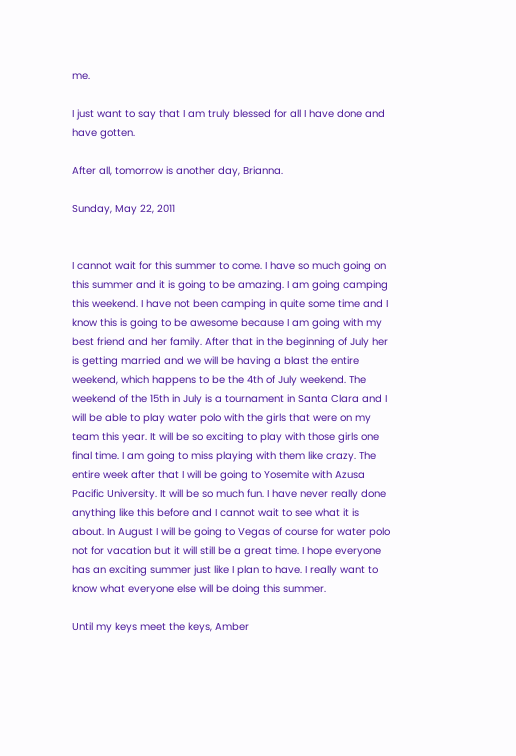me.

I just want to say that I am truly blessed for all I have done and have gotten.

After all, tomorrow is another day, Brianna.

Sunday, May 22, 2011


I cannot wait for this summer to come. I have so much going on this summer and it is going to be amazing. I am going camping this weekend. I have not been camping in quite some time and I know this is going to be awesome because I am going with my best friend and her family. After that in the beginning of July her is getting married and we will be having a blast the entire weekend, which happens to be the 4th of July weekend. The weekend of the 15th in July is a tournament in Santa Clara and I will be able to play water polo with the girls that were on my team this year. It will be so exciting to play with those girls one final time. I am going to miss playing with them like crazy. The entire week after that I will be going to Yosemite with Azusa Pacific University. It will be so much fun. I have never really done anything like this before and I cannot wait to see what it is about. In August I will be going to Vegas of course for water polo not for vacation but it will still be a great time. I hope everyone has an exciting summer just like I plan to have. I really want to know what everyone else will be doing this summer.

Until my keys meet the keys, Amber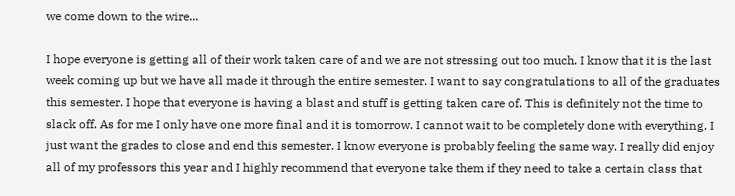we come down to the wire...

I hope everyone is getting all of their work taken care of and we are not stressing out too much. I know that it is the last week coming up but we have all made it through the entire semester. I want to say congratulations to all of the graduates this semester. I hope that everyone is having a blast and stuff is getting taken care of. This is definitely not the time to slack off. As for me I only have one more final and it is tomorrow. I cannot wait to be completely done with everything. I just want the grades to close and end this semester. I know everyone is probably feeling the same way. I really did enjoy all of my professors this year and I highly recommend that everyone take them if they need to take a certain class that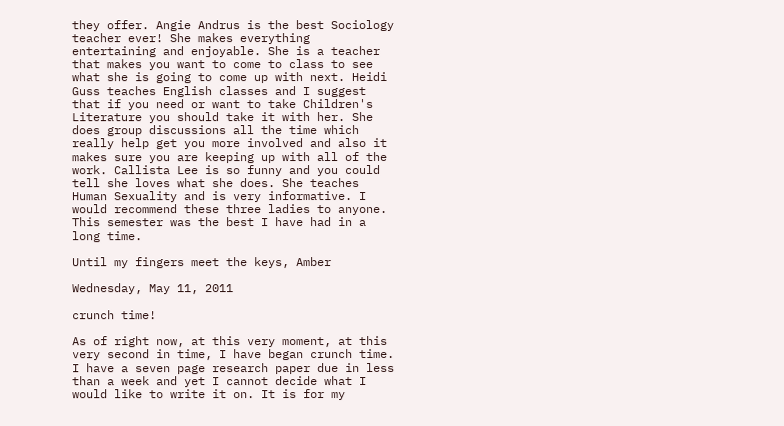they offer. Angie Andrus is the best Sociology teacher ever! She makes everything entertaining and enjoyable. She is a teacher that makes you want to come to class to see what she is going to come up with next. Heidi Guss teaches English classes and I suggest that if you need or want to take Children's Literature you should take it with her. She does group discussions all the time which really help get you more involved and also it makes sure you are keeping up with all of the work. Callista Lee is so funny and you could tell she loves what she does. She teaches Human Sexuality and is very informative. I would recommend these three ladies to anyone. This semester was the best I have had in a long time.

Until my fingers meet the keys, Amber

Wednesday, May 11, 2011

crunch time!

As of right now, at this very moment, at this very second in time, I have began crunch time. I have a seven page research paper due in less than a week and yet I cannot decide what I would like to write it on. It is for my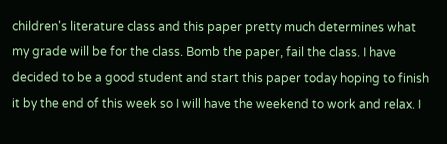children's literature class and this paper pretty much determines what my grade will be for the class. Bomb the paper, fail the class. I have decided to be a good student and start this paper today hoping to finish it by the end of this week so I will have the weekend to work and relax. I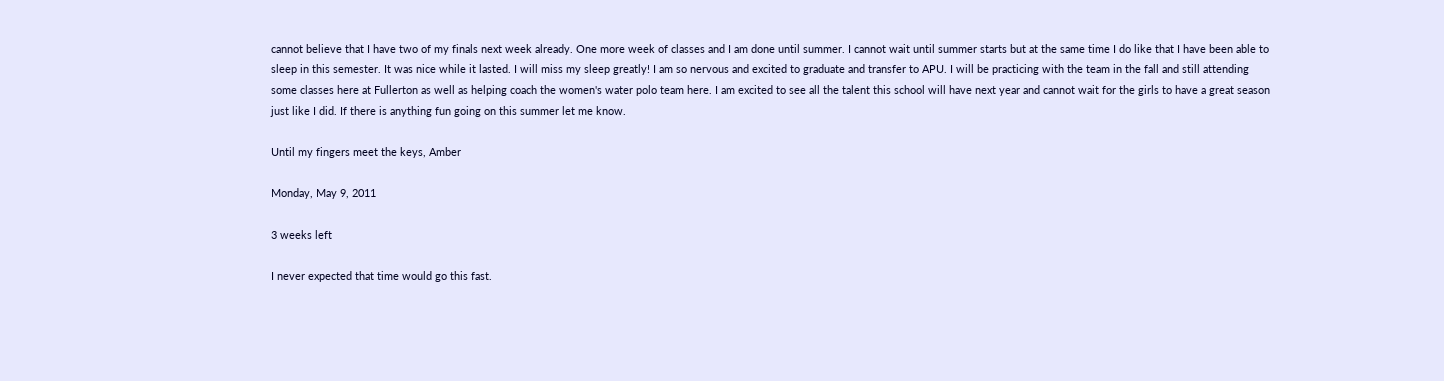cannot believe that I have two of my finals next week already. One more week of classes and I am done until summer. I cannot wait until summer starts but at the same time I do like that I have been able to sleep in this semester. It was nice while it lasted. I will miss my sleep greatly! I am so nervous and excited to graduate and transfer to APU. I will be practicing with the team in the fall and still attending some classes here at Fullerton as well as helping coach the women's water polo team here. I am excited to see all the talent this school will have next year and cannot wait for the girls to have a great season just like I did. If there is anything fun going on this summer let me know.

Until my fingers meet the keys, Amber

Monday, May 9, 2011

3 weeks left

I never expected that time would go this fast.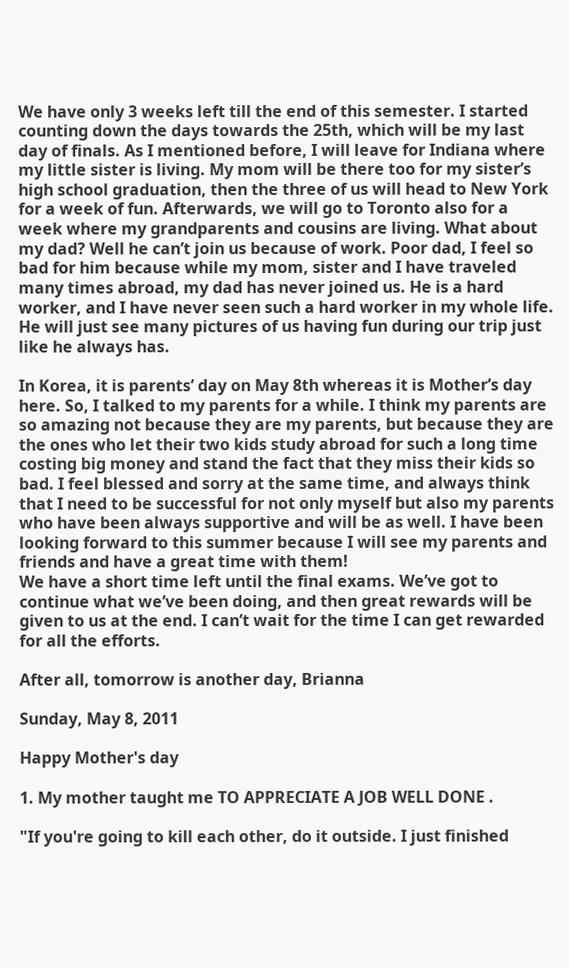We have only 3 weeks left till the end of this semester. I started counting down the days towards the 25th, which will be my last day of finals. As I mentioned before, I will leave for Indiana where my little sister is living. My mom will be there too for my sister’s high school graduation, then the three of us will head to New York for a week of fun. Afterwards, we will go to Toronto also for a week where my grandparents and cousins are living. What about my dad? Well he can’t join us because of work. Poor dad, I feel so bad for him because while my mom, sister and I have traveled many times abroad, my dad has never joined us. He is a hard worker, and I have never seen such a hard worker in my whole life. He will just see many pictures of us having fun during our trip just like he always has.

In Korea, it is parents’ day on May 8th whereas it is Mother’s day here. So, I talked to my parents for a while. I think my parents are so amazing not because they are my parents, but because they are the ones who let their two kids study abroad for such a long time costing big money and stand the fact that they miss their kids so bad. I feel blessed and sorry at the same time, and always think that I need to be successful for not only myself but also my parents who have been always supportive and will be as well. I have been looking forward to this summer because I will see my parents and friends and have a great time with them!
We have a short time left until the final exams. We’ve got to continue what we’ve been doing, and then great rewards will be given to us at the end. I can’t wait for the time I can get rewarded for all the efforts.

After all, tomorrow is another day, Brianna

Sunday, May 8, 2011

Happy Mother's day

1. My mother taught me TO APPRECIATE A JOB WELL DONE .

"If you're going to kill each other, do it outside. I just finished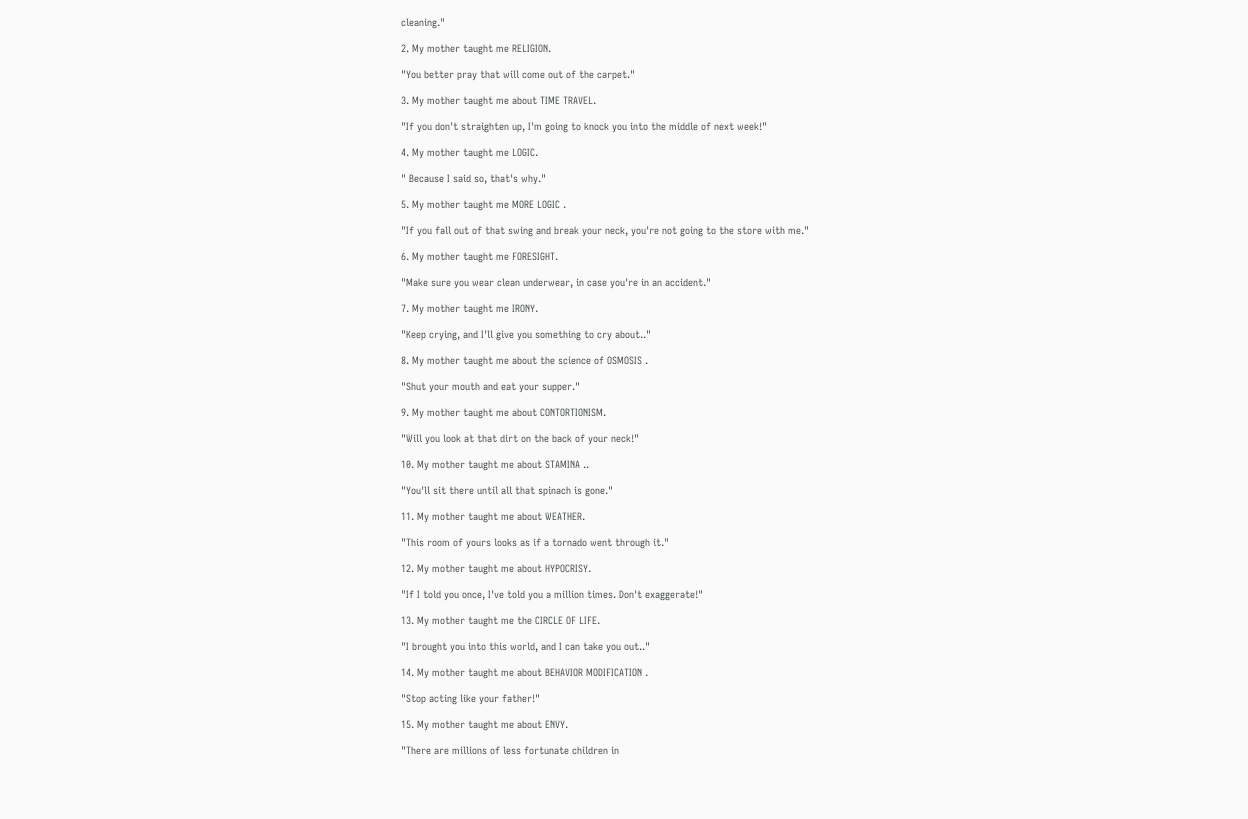cleaning."

2. My mother taught me RELIGION.

"You better pray that will come out of the carpet."

3. My mother taught me about TIME TRAVEL.

"If you don't straighten up, I'm going to knock you into the middle of next week!"

4. My mother taught me LOGIC.

" Because I said so, that's why."

5. My mother taught me MORE LOGIC .

"If you fall out of that swing and break your neck, you're not going to the store with me."

6. My mother taught me FORESIGHT.

"Make sure you wear clean underwear, in case you're in an accident."

7. My mother taught me IRONY.

"Keep crying, and I'll give you something to cry about.."

8. My mother taught me about the science of OSMOSIS .

"Shut your mouth and eat your supper."

9. My mother taught me about CONTORTIONISM.

"Will you look at that dirt on the back of your neck!"

10. My mother taught me about STAMINA ..

"You'll sit there until all that spinach is gone."

11. My mother taught me about WEATHER.

"This room of yours looks as if a tornado went through it."

12. My mother taught me about HYPOCRISY.

"If I told you once, I've told you a million times. Don't exaggerate!"

13. My mother taught me the CIRCLE OF LIFE.

"I brought you into this world, and I can take you out.."

14. My mother taught me about BEHAVIOR MODIFICATION .

"Stop acting like your father!"

15. My mother taught me about ENVY.

"There are millions of less fortunate children in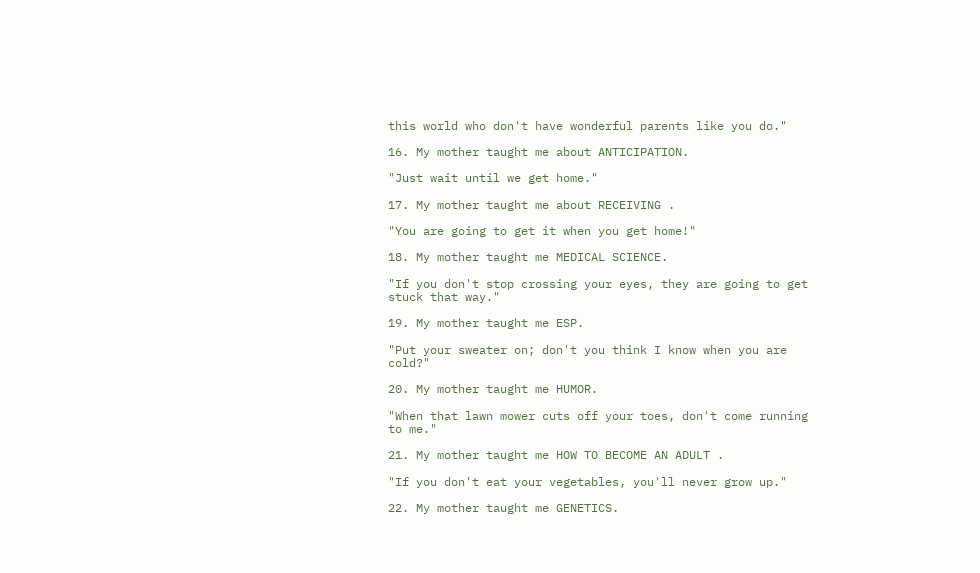this world who don't have wonderful parents like you do."

16. My mother taught me about ANTICIPATION.

"Just wait until we get home."

17. My mother taught me about RECEIVING .

"You are going to get it when you get home!"

18. My mother taught me MEDICAL SCIENCE.

"If you don't stop crossing your eyes, they are going to get stuck that way."

19. My mother taught me ESP.

"Put your sweater on; don't you think I know when you are cold?"

20. My mother taught me HUMOR.

"When that lawn mower cuts off your toes, don't come running to me."

21. My mother taught me HOW TO BECOME AN ADULT .

"If you don't eat your vegetables, you'll never grow up."

22. My mother taught me GENETICS.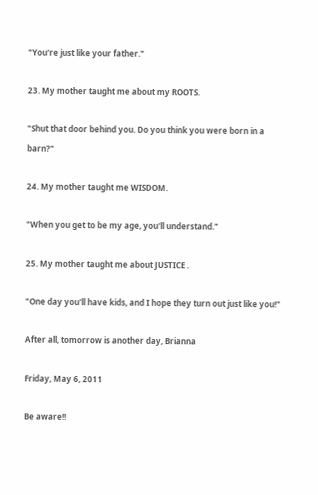"You're just like your father."

23. My mother taught me about my ROOTS.

"Shut that door behind you. Do you think you were born in a barn?"

24. My mother taught me WISDOM.

"When you get to be my age, you'll understand."

25. My mother taught me about JUSTICE .

"One day you'll have kids, and I hope they turn out just like you!"

After all, tomorrow is another day, Brianna

Friday, May 6, 2011

Be aware!!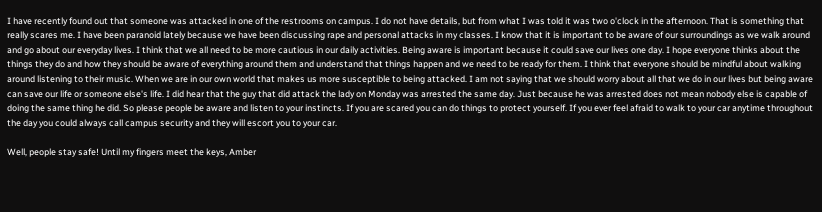I have recently found out that someone was attacked in one of the restrooms on campus. I do not have details, but from what I was told it was two o'clock in the afternoon. That is something that really scares me. I have been paranoid lately because we have been discussing rape and personal attacks in my classes. I know that it is important to be aware of our surroundings as we walk around and go about our everyday lives. I think that we all need to be more cautious in our daily activities. Being aware is important because it could save our lives one day. I hope everyone thinks about the things they do and how they should be aware of everything around them and understand that things happen and we need to be ready for them. I think that everyone should be mindful about walking around listening to their music. When we are in our own world that makes us more susceptible to being attacked. I am not saying that we should worry about all that we do in our lives but being aware can save our life or someone else's life. I did hear that the guy that did attack the lady on Monday was arrested the same day. Just because he was arrested does not mean nobody else is capable of doing the same thing he did. So please people be aware and listen to your instincts. If you are scared you can do things to protect yourself. If you ever feel afraid to walk to your car anytime throughout the day you could always call campus security and they will escort you to your car.

Well, people stay safe! Until my fingers meet the keys, Amber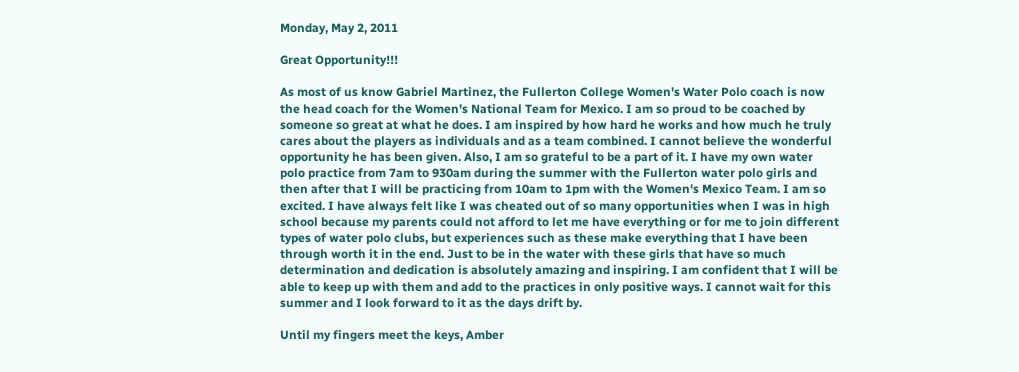Monday, May 2, 2011

Great Opportunity!!!

As most of us know Gabriel Martinez, the Fullerton College Women's Water Polo coach is now the head coach for the Women's National Team for Mexico. I am so proud to be coached by someone so great at what he does. I am inspired by how hard he works and how much he truly cares about the players as individuals and as a team combined. I cannot believe the wonderful opportunity he has been given. Also, I am so grateful to be a part of it. I have my own water polo practice from 7am to 930am during the summer with the Fullerton water polo girls and then after that I will be practicing from 10am to 1pm with the Women's Mexico Team. I am so excited. I have always felt like I was cheated out of so many opportunities when I was in high school because my parents could not afford to let me have everything or for me to join different types of water polo clubs, but experiences such as these make everything that I have been through worth it in the end. Just to be in the water with these girls that have so much determination and dedication is absolutely amazing and inspiring. I am confident that I will be able to keep up with them and add to the practices in only positive ways. I cannot wait for this summer and I look forward to it as the days drift by.

Until my fingers meet the keys, Amber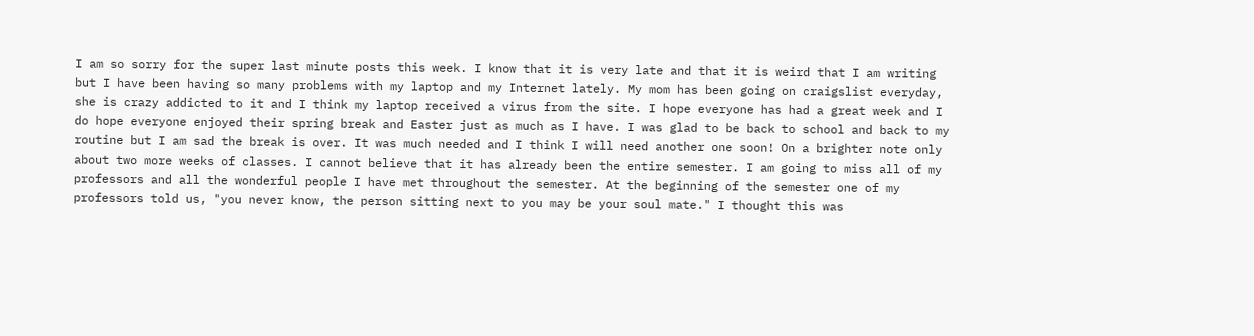I am so sorry for the super last minute posts this week. I know that it is very late and that it is weird that I am writing but I have been having so many problems with my laptop and my Internet lately. My mom has been going on craigslist everyday, she is crazy addicted to it and I think my laptop received a virus from the site. I hope everyone has had a great week and I do hope everyone enjoyed their spring break and Easter just as much as I have. I was glad to be back to school and back to my routine but I am sad the break is over. It was much needed and I think I will need another one soon! On a brighter note only about two more weeks of classes. I cannot believe that it has already been the entire semester. I am going to miss all of my professors and all the wonderful people I have met throughout the semester. At the beginning of the semester one of my professors told us, "you never know, the person sitting next to you may be your soul mate." I thought this was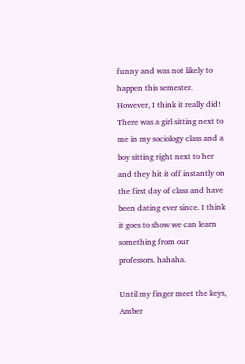funny and was not likely to happen this semester. However, I think it really did! There was a girl sitting next to me in my sociology class and a boy sitting right next to her and they hit it off instantly on the first day of class and have been dating ever since. I think it goes to show we can learn something from our professors. hahaha.

Until my finger meet the keys, Amber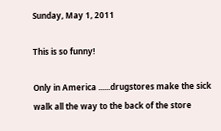Sunday, May 1, 2011

This is so funny!

Only in America ......drugstores make the sick walk all the way to the back of the store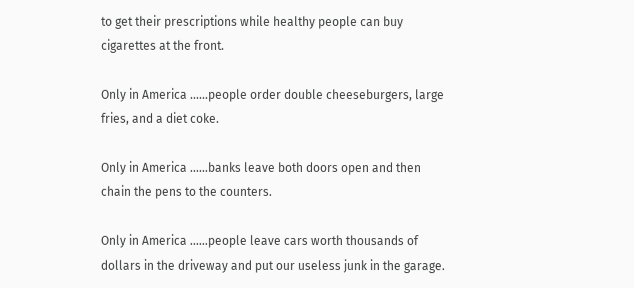to get their prescriptions while healthy people can buy cigarettes at the front.

Only in America ......people order double cheeseburgers, large fries, and a diet coke.

Only in America ......banks leave both doors open and then chain the pens to the counters.

Only in America ......people leave cars worth thousands of dollars in the driveway and put our useless junk in the garage.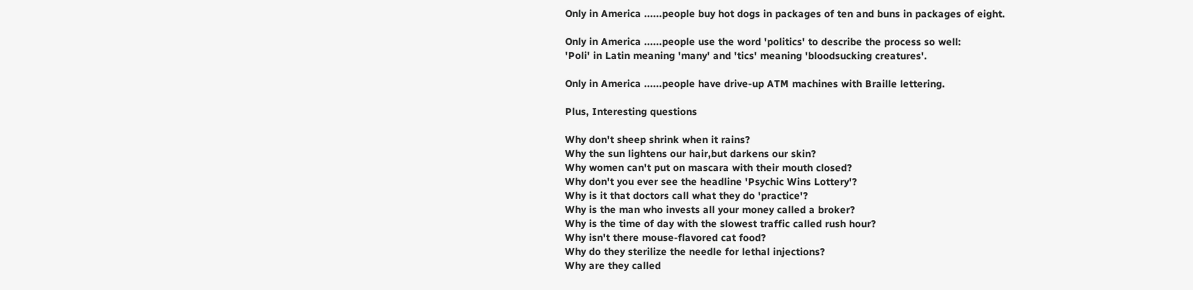Only in America ......people buy hot dogs in packages of ten and buns in packages of eight.

Only in America ......people use the word 'politics' to describe the process so well:
'Poli' in Latin meaning 'many' and 'tics' meaning 'bloodsucking creatures'.

Only in America ......people have drive-up ATM machines with Braille lettering.

Plus, Interesting questions

Why don't sheep shrink when it rains?
Why the sun lightens our hair,but darkens our skin?
Why women can't put on mascara with their mouth closed?
Why don't you ever see the headline 'Psychic Wins Lottery'?
Why is it that doctors call what they do 'practice'?
Why is the man who invests all your money called a broker?
Why is the time of day with the slowest traffic called rush hour?
Why isn't there mouse-flavored cat food?
Why do they sterilize the needle for lethal injections?
Why are they called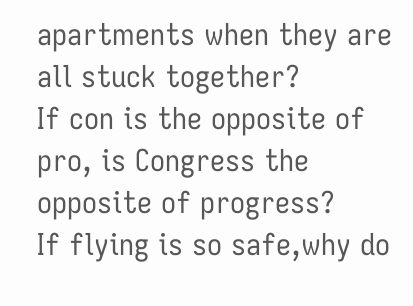apartments when they are all stuck together?
If con is the opposite of pro, is Congress the opposite of progress?
If flying is so safe,why do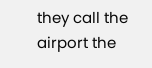they call the airport the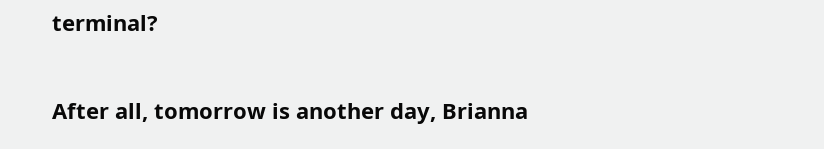terminal?

After all, tomorrow is another day, Brianna